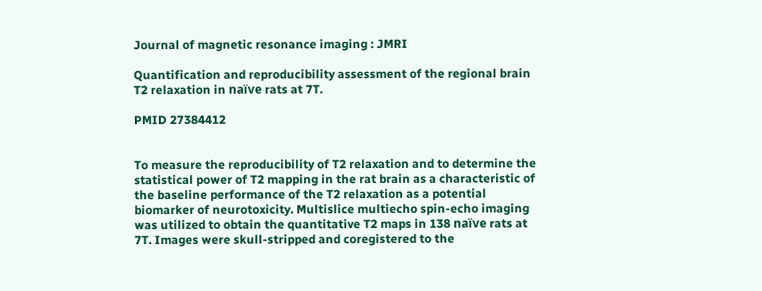Journal of magnetic resonance imaging : JMRI

Quantification and reproducibility assessment of the regional brain T2 relaxation in naïve rats at 7T.

PMID 27384412


To measure the reproducibility of T2 relaxation and to determine the statistical power of T2 mapping in the rat brain as a characteristic of the baseline performance of the T2 relaxation as a potential biomarker of neurotoxicity. Multislice multiecho spin-echo imaging was utilized to obtain the quantitative T2 maps in 138 naïve rats at 7T. Images were skull-stripped and coregistered to the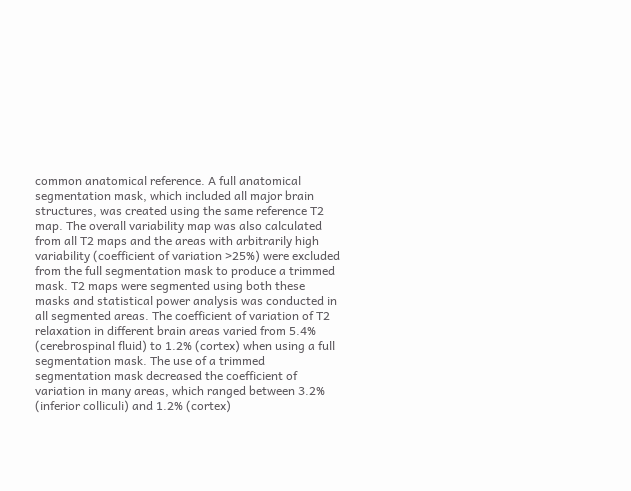common anatomical reference. A full anatomical segmentation mask, which included all major brain structures, was created using the same reference T2 map. The overall variability map was also calculated from all T2 maps and the areas with arbitrarily high variability (coefficient of variation >25%) were excluded from the full segmentation mask to produce a trimmed mask. T2 maps were segmented using both these masks and statistical power analysis was conducted in all segmented areas. The coefficient of variation of T2 relaxation in different brain areas varied from 5.4% (cerebrospinal fluid) to 1.2% (cortex) when using a full segmentation mask. The use of a trimmed segmentation mask decreased the coefficient of variation in many areas, which ranged between 3.2% (inferior colliculi) and 1.2% (cortex)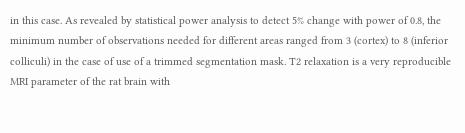in this case. As revealed by statistical power analysis to detect 5% change with power of 0.8, the minimum number of observations needed for different areas ranged from 3 (cortex) to 8 (inferior colliculi) in the case of use of a trimmed segmentation mask. T2 relaxation is a very reproducible MRI parameter of the rat brain with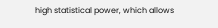high statistical power, which allows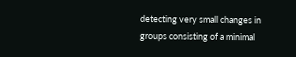detecting very small changes in groups consisting of a minimal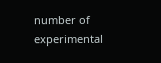number of experimental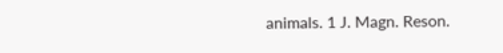animals. 1 J. Magn. Reson.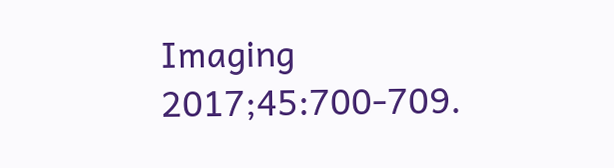Imaging 2017;45:700-709.